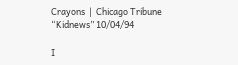Crayons  |  Chicago Tribune “Kidnews” 10/04/94

I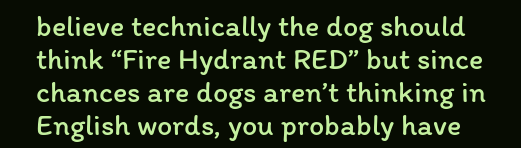believe technically the dog should think “Fire Hydrant RED” but since chances are dogs aren’t thinking in English words, you probably have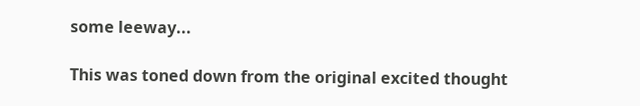some leeway...

This was toned down from the original excited thought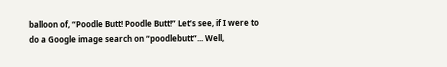balloon of, “Poodle Butt! Poodle Butt!” Let’s see, if I were to do a Google image search on “poodlebutt”... Well,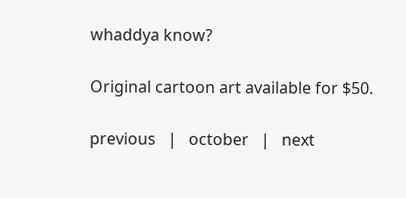whaddya know?

Original cartoon art available for $50.

previous   |   october   |   next